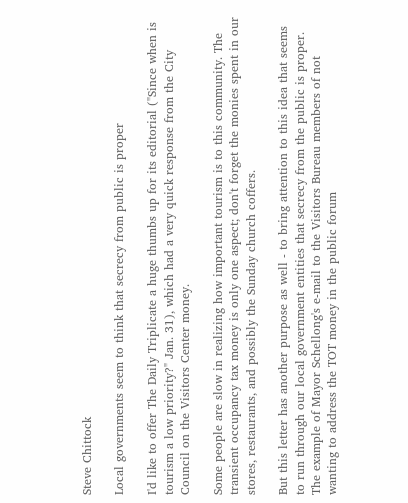Steve Chittock

Local governments seem to think that secrecy from public is proper

I'd like to offer The Daily Triplicate a huge thumbs up for its editorial ("Since when is tourism a low priority?" Jan. 31), which had a very quick response from the City Council on the Visitors Center money.

Some people are slow in realizing how important tourism is to this community. The transient occupancy tax money is only one aspect; don't forget the monies spent in our stores, restaurants, and possibly the Sunday church coffers.

But this letter has another purpose as well - to bring attention to this idea that seems to run through our local government entities that secrecy from the public is proper. The example of Mayor Schellong's e-mail to the Visitors Bureau members of not wanting to address the TOT money in the public forum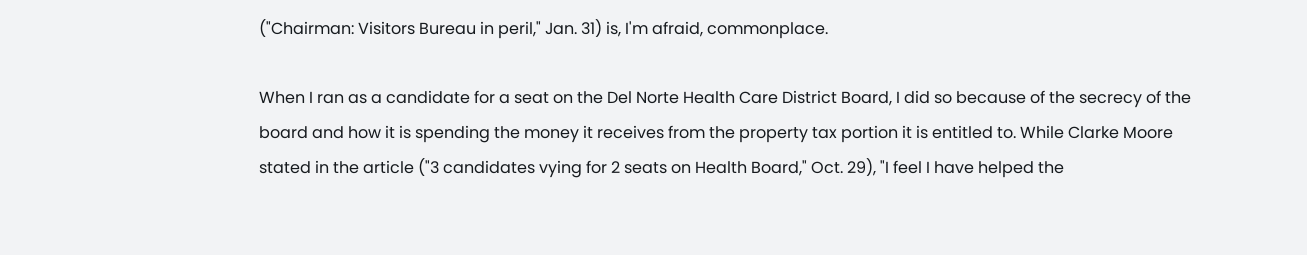("Chairman: Visitors Bureau in peril," Jan. 31) is, I'm afraid, commonplace.

When I ran as a candidate for a seat on the Del Norte Health Care District Board, I did so because of the secrecy of the board and how it is spending the money it receives from the property tax portion it is entitled to. While Clarke Moore stated in the article ("3 candidates vying for 2 seats on Health Board," Oct. 29), "I feel I have helped the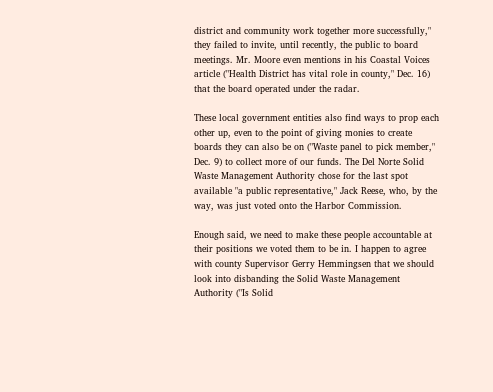district and community work together more successfully," they failed to invite, until recently, the public to board meetings. Mr. Moore even mentions in his Coastal Voices article ("Health District has vital role in county," Dec. 16) that the board operated under the radar.

These local government entities also find ways to prop each other up, even to the point of giving monies to create boards they can also be on ("Waste panel to pick member," Dec. 9) to collect more of our funds. The Del Norte Solid Waste Management Authority chose for the last spot available "a public representative," Jack Reese, who, by the way, was just voted onto the Harbor Commission.

Enough said, we need to make these people accountable at their positions we voted them to be in. I happen to agree with county Supervisor Gerry Hemmingsen that we should look into disbanding the Solid Waste Management Authority ("Is Solid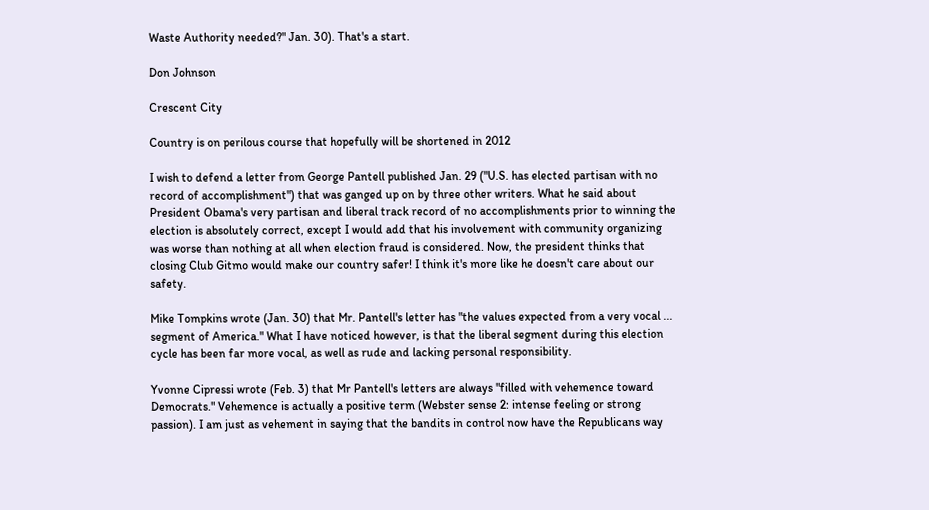Waste Authority needed?" Jan. 30). That's a start.

Don Johnson

Crescent City

Country is on perilous course that hopefully will be shortened in 2012

I wish to defend a letter from George Pantell published Jan. 29 ("U.S. has elected partisan with no record of accomplishment") that was ganged up on by three other writers. What he said about President Obama's very partisan and liberal track record of no accomplishments prior to winning the election is absolutely correct, except I would add that his involvement with community organizing was worse than nothing at all when election fraud is considered. Now, the president thinks that closing Club Gitmo would make our country safer! I think it's more like he doesn't care about our safety.

Mike Tompkins wrote (Jan. 30) that Mr. Pantell's letter has "the values expected from a very vocal ... segment of America." What I have noticed however, is that the liberal segment during this election cycle has been far more vocal, as well as rude and lacking personal responsibility.

Yvonne Cipressi wrote (Feb. 3) that Mr Pantell's letters are always "filled with vehemence toward Democrats." Vehemence is actually a positive term (Webster sense 2: intense feeling or strong passion). I am just as vehement in saying that the bandits in control now have the Republicans way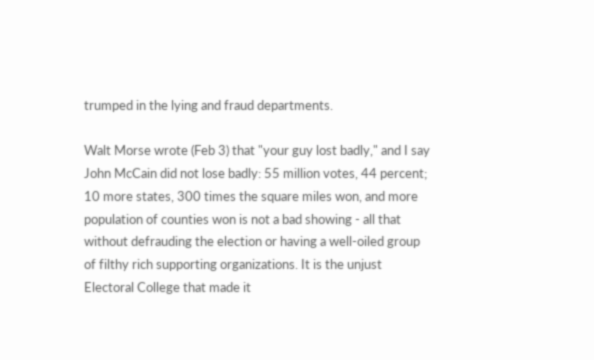trumped in the lying and fraud departments.

Walt Morse wrote (Feb 3) that "your guy lost badly," and I say John McCain did not lose badly: 55 million votes, 44 percent; 10 more states, 300 times the square miles won, and more population of counties won is not a bad showing - all that without defrauding the election or having a well-oiled group of filthy rich supporting organizations. It is the unjust Electoral College that made it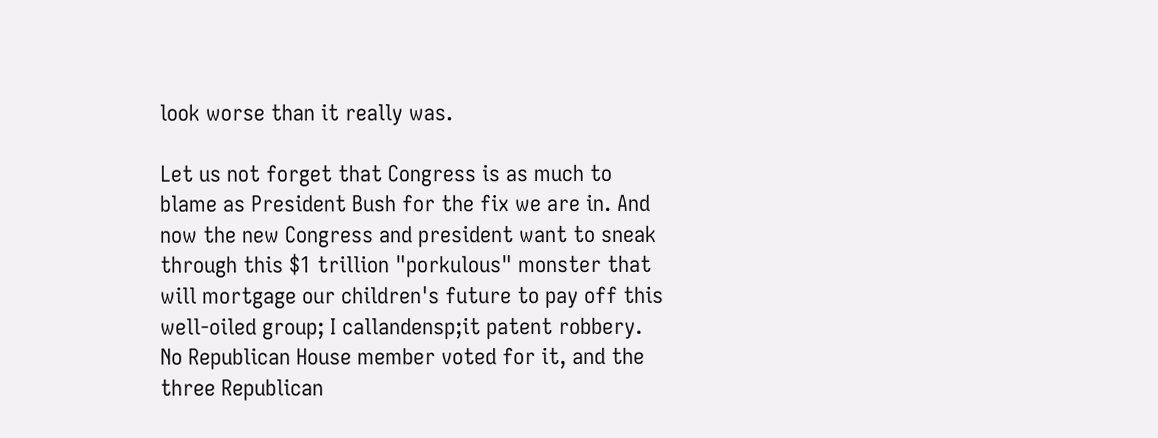look worse than it really was.

Let us not forget that Congress is as much to blame as President Bush for the fix we are in. And now the new Congress and president want to sneak through this $1 trillion "porkulous" monster that will mortgage our children's future to pay off this well-oiled group; I callandensp;it patent robbery. No Republican House member voted for it, and the three Republican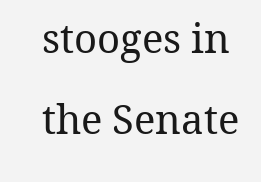stooges in the Senate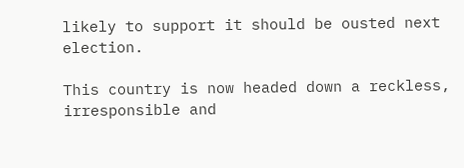likely to support it should be ousted next election.

This country is now headed down a reckless, irresponsible and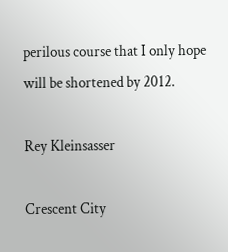perilous course that I only hope will be shortened by 2012.

Rey Kleinsasser

Crescent City